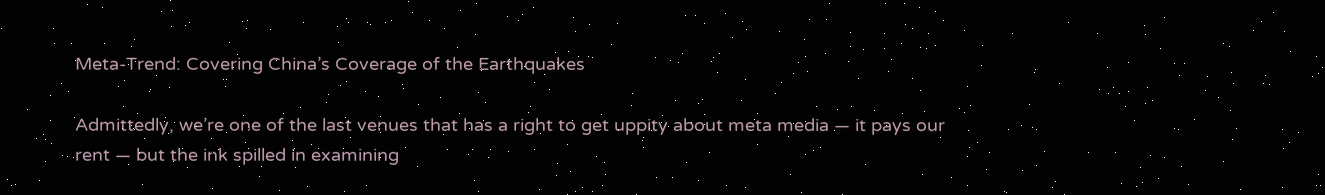Meta-Trend: Covering China’s Coverage of the Earthquakes

Admittedly, we’re one of the last venues that has a right to get uppity about meta media — it pays our rent — but the ink spilled in examining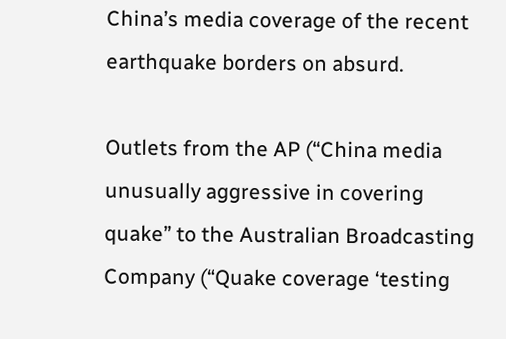China’s media coverage of the recent earthquake borders on absurd.

Outlets from the AP (“China media unusually aggressive in covering quake” to the Australian Broadcasting Company (“Quake coverage ‘testing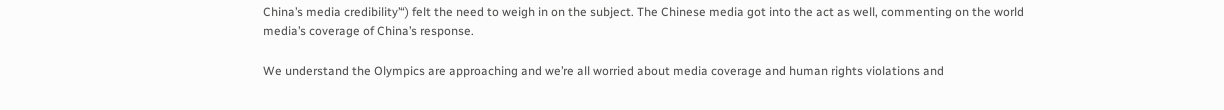China’s media credibility’“) felt the need to weigh in on the subject. The Chinese media got into the act as well, commenting on the world media’s coverage of China’s response.

We understand the Olympics are approaching and we’re all worried about media coverage and human rights violations and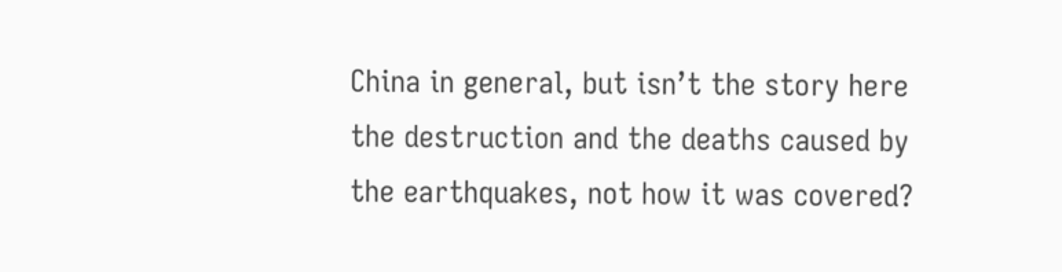China in general, but isn’t the story here the destruction and the deaths caused by the earthquakes, not how it was covered?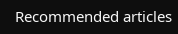Recommended articles